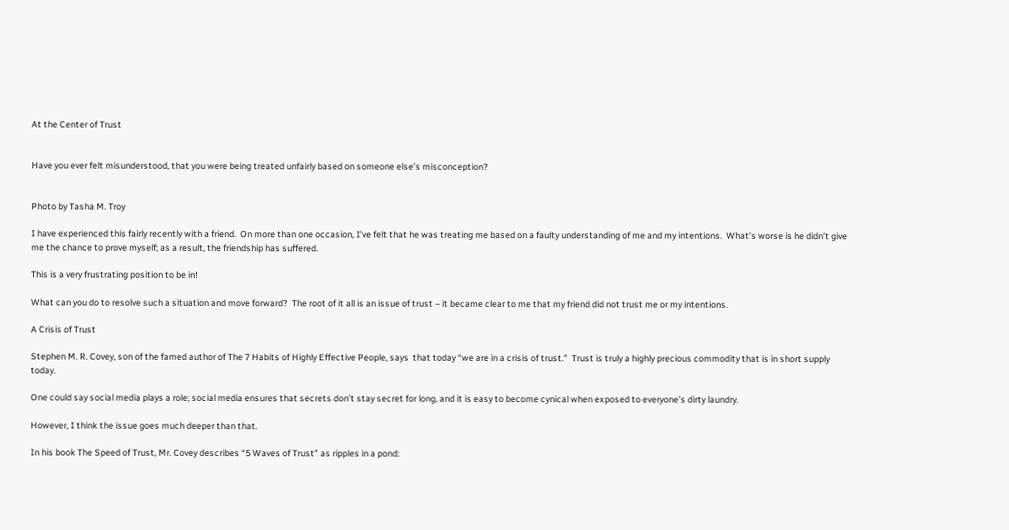At the Center of Trust


Have you ever felt misunderstood, that you were being treated unfairly based on someone else’s misconception?


Photo by Tasha M. Troy

I have experienced this fairly recently with a friend.  On more than one occasion, I’ve felt that he was treating me based on a faulty understanding of me and my intentions.  What’s worse is he didn’t give me the chance to prove myself; as a result, the friendship has suffered.

This is a very frustrating position to be in!

What can you do to resolve such a situation and move forward?  The root of it all is an issue of trust – it became clear to me that my friend did not trust me or my intentions.

A Crisis of Trust

Stephen M. R. Covey, son of the famed author of The 7 Habits of Highly Effective People, says  that today “we are in a crisis of trust.”  Trust is truly a highly precious commodity that is in short supply today.

One could say social media plays a role; social media ensures that secrets don’t stay secret for long, and it is easy to become cynical when exposed to everyone’s dirty laundry.

However, I think the issue goes much deeper than that.

In his book The Speed of Trust, Mr. Covey describes “5 Waves of Trust” as ripples in a pond: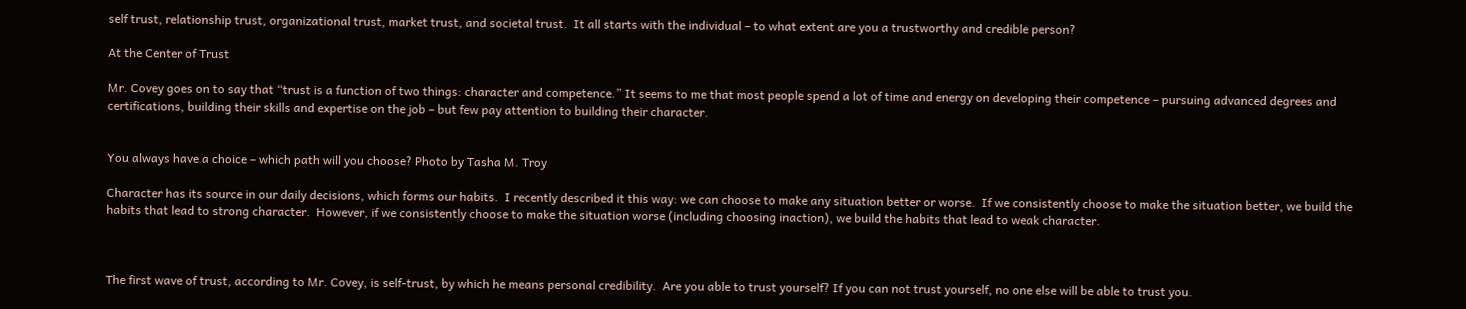self trust, relationship trust, organizational trust, market trust, and societal trust.  It all starts with the individual – to what extent are you a trustworthy and credible person?

At the Center of Trust

Mr. Covey goes on to say that “trust is a function of two things: character and competence.” It seems to me that most people spend a lot of time and energy on developing their competence – pursuing advanced degrees and certifications, building their skills and expertise on the job – but few pay attention to building their character.


You always have a choice – which path will you choose? Photo by Tasha M. Troy

Character has its source in our daily decisions, which forms our habits.  I recently described it this way: we can choose to make any situation better or worse.  If we consistently choose to make the situation better, we build the habits that lead to strong character.  However, if we consistently choose to make the situation worse (including choosing inaction), we build the habits that lead to weak character.



The first wave of trust, according to Mr. Covey, is self-trust, by which he means personal credibility.  Are you able to trust yourself? If you can not trust yourself, no one else will be able to trust you.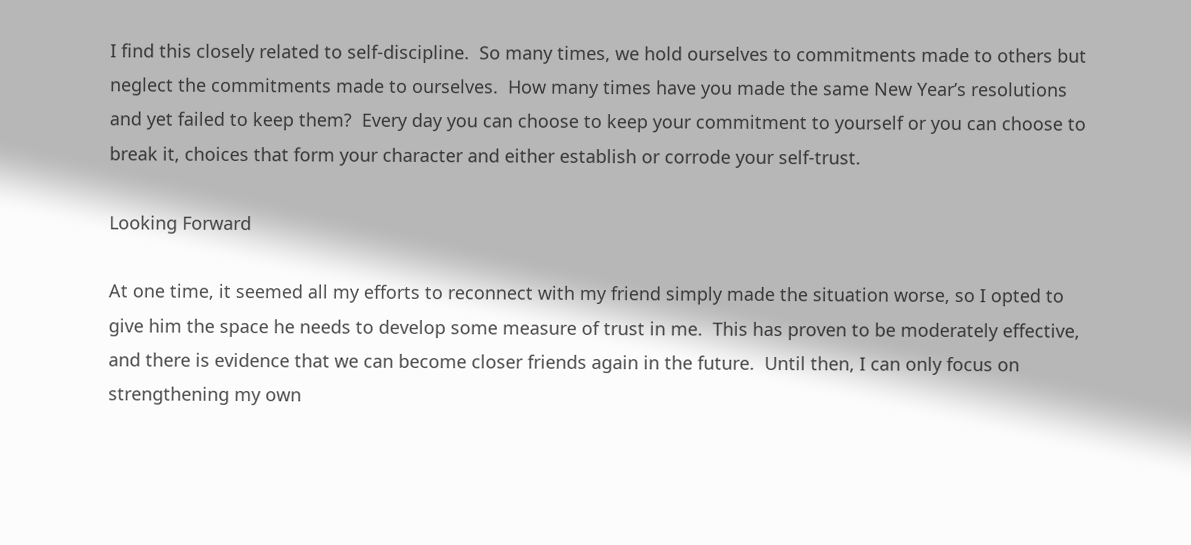I find this closely related to self-discipline.  So many times, we hold ourselves to commitments made to others but neglect the commitments made to ourselves.  How many times have you made the same New Year’s resolutions and yet failed to keep them?  Every day you can choose to keep your commitment to yourself or you can choose to break it, choices that form your character and either establish or corrode your self-trust.

Looking Forward

At one time, it seemed all my efforts to reconnect with my friend simply made the situation worse, so I opted to give him the space he needs to develop some measure of trust in me.  This has proven to be moderately effective, and there is evidence that we can become closer friends again in the future.  Until then, I can only focus on strengthening my own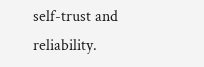self-trust and reliability.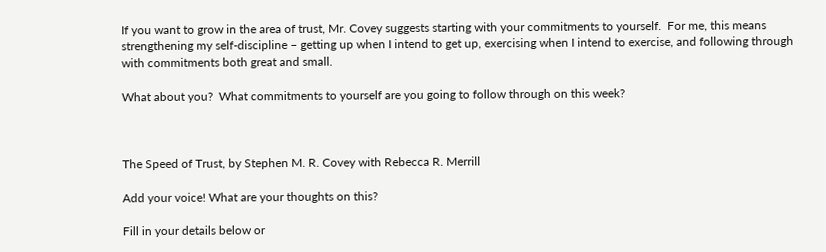If you want to grow in the area of trust, Mr. Covey suggests starting with your commitments to yourself.  For me, this means strengthening my self-discipline – getting up when I intend to get up, exercising when I intend to exercise, and following through with commitments both great and small.

What about you?  What commitments to yourself are you going to follow through on this week?



The Speed of Trust, by Stephen M. R. Covey with Rebecca R. Merrill

Add your voice! What are your thoughts on this?

Fill in your details below or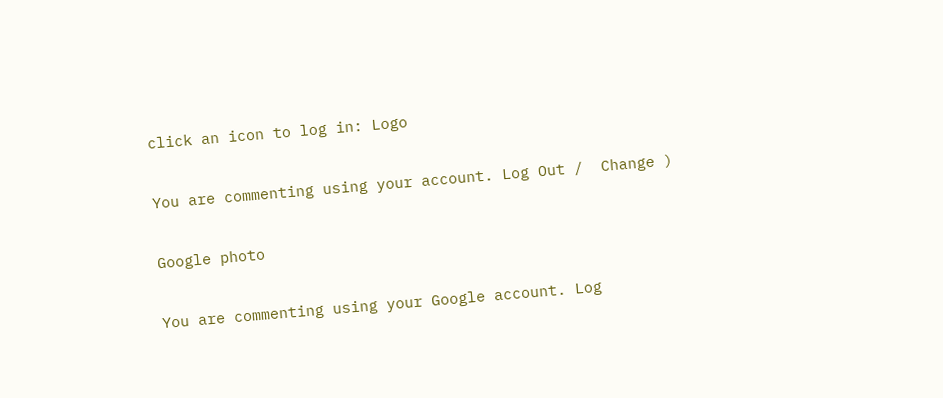click an icon to log in: Logo

You are commenting using your account. Log Out /  Change )

Google photo

You are commenting using your Google account. Log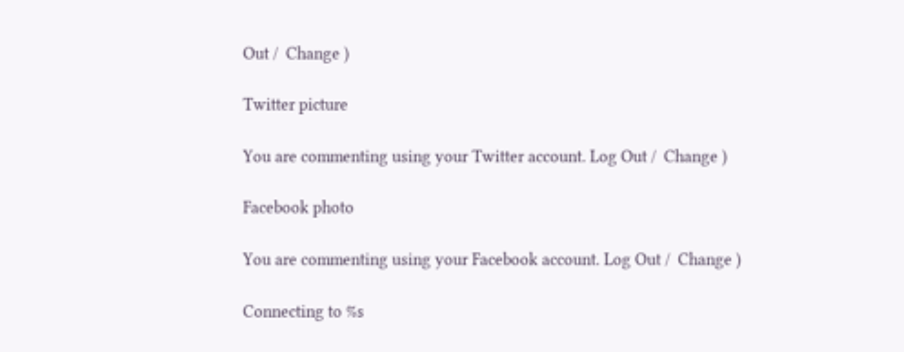Out /  Change )

Twitter picture

You are commenting using your Twitter account. Log Out /  Change )

Facebook photo

You are commenting using your Facebook account. Log Out /  Change )

Connecting to %s